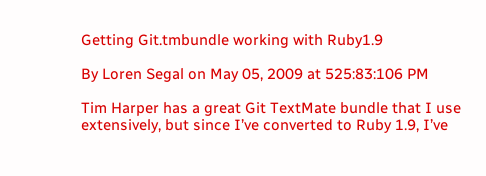Getting Git.tmbundle working with Ruby1.9

By Loren Segal on May 05, 2009 at 525:83:106 PM

Tim Harper has a great Git TextMate bundle that I use extensively, but since I’ve converted to Ruby 1.9, I’ve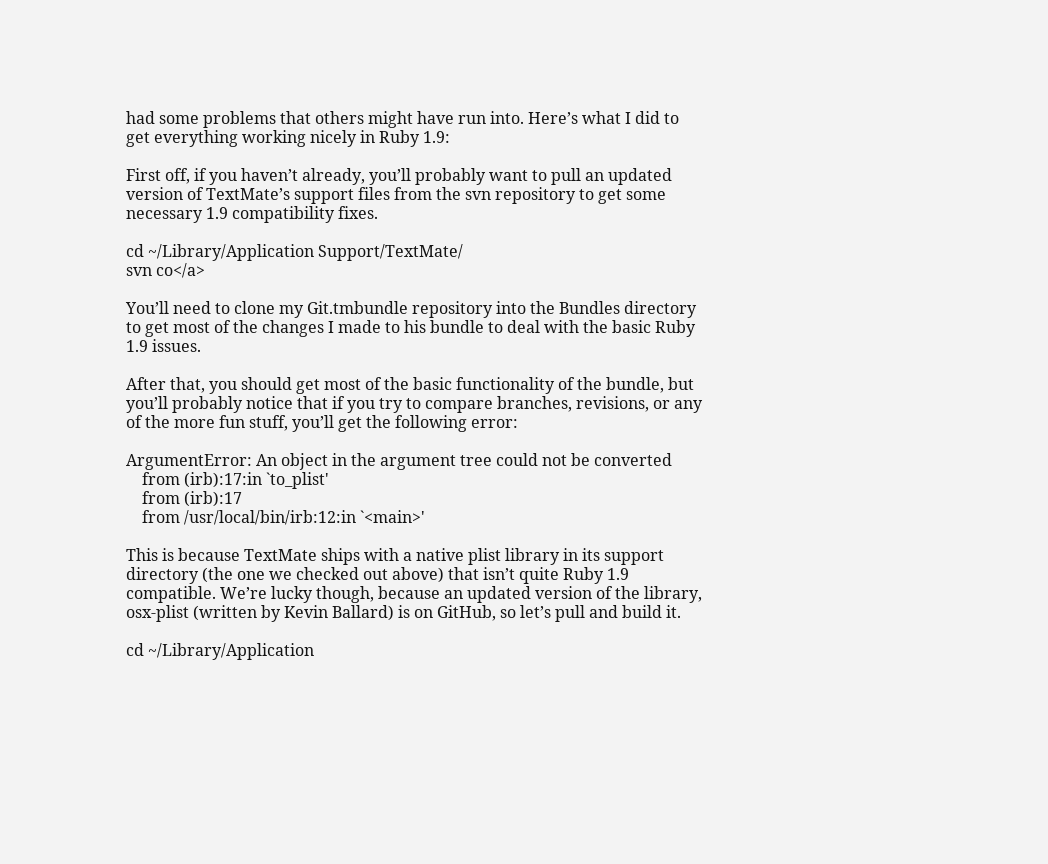had some problems that others might have run into. Here’s what I did to get everything working nicely in Ruby 1.9:

First off, if you haven’t already, you’ll probably want to pull an updated version of TextMate’s support files from the svn repository to get some necessary 1.9 compatibility fixes.

cd ~/Library/Application Support/TextMate/
svn co</a>

You’ll need to clone my Git.tmbundle repository into the Bundles directory to get most of the changes I made to his bundle to deal with the basic Ruby 1.9 issues.

After that, you should get most of the basic functionality of the bundle, but you’ll probably notice that if you try to compare branches, revisions, or any of the more fun stuff, you’ll get the following error:

ArgumentError: An object in the argument tree could not be converted
    from (irb):17:in `to_plist'
    from (irb):17
    from /usr/local/bin/irb:12:in `<main>'

This is because TextMate ships with a native plist library in its support directory (the one we checked out above) that isn’t quite Ruby 1.9 compatible. We’re lucky though, because an updated version of the library, osx-plist (written by Kevin Ballard) is on GitHub, so let’s pull and build it.

cd ~/Library/Application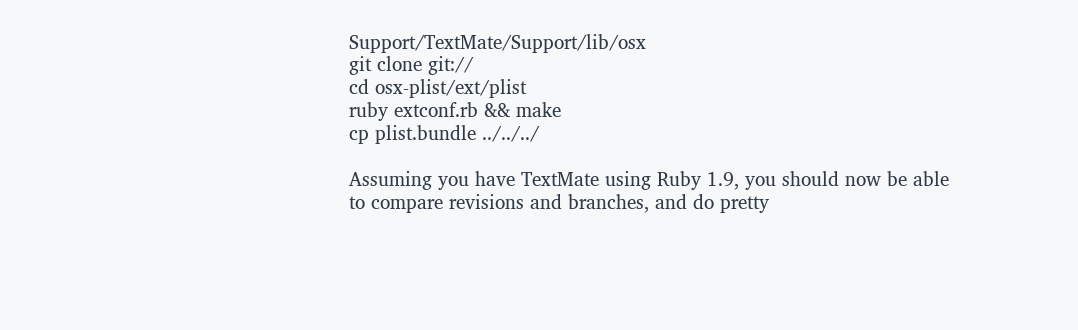Support/TextMate/Support/lib/osx
git clone git://
cd osx-plist/ext/plist
ruby extconf.rb && make
cp plist.bundle ../../../

Assuming you have TextMate using Ruby 1.9, you should now be able to compare revisions and branches, and do pretty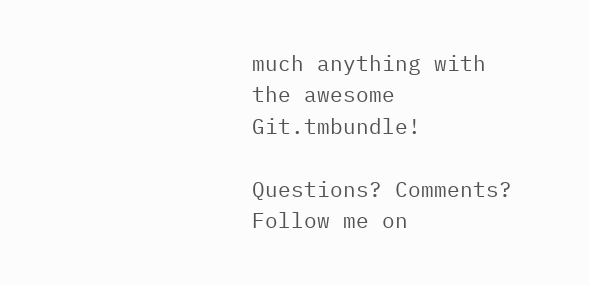much anything with the awesome Git.tmbundle!

Questions? Comments? Follow me on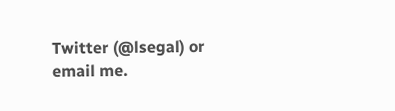Twitter (@lsegal) or email me.